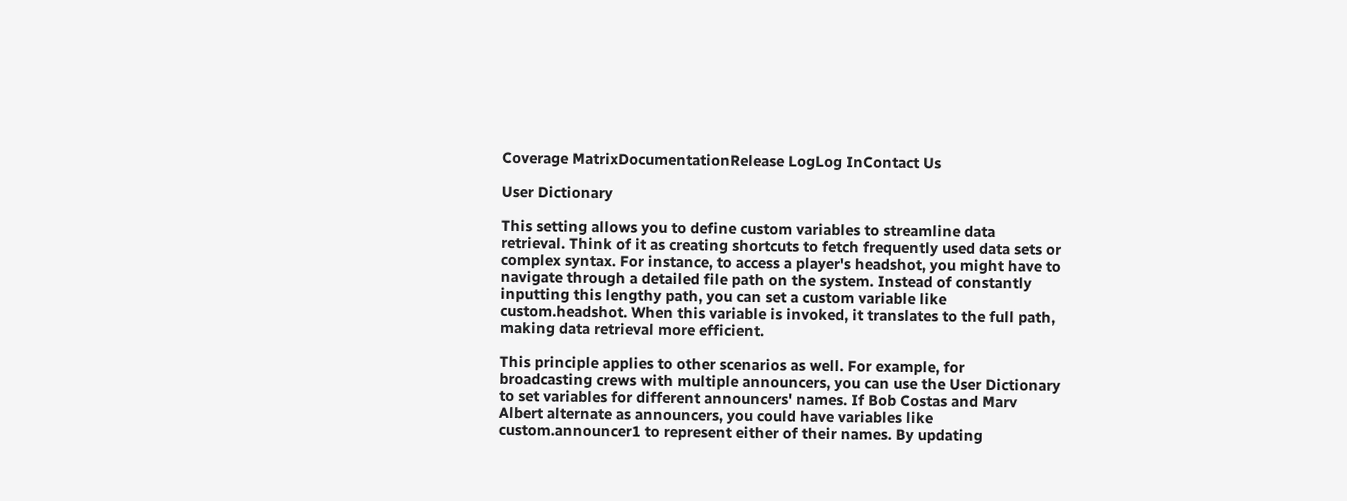Coverage MatrixDocumentationRelease LogLog InContact Us

User Dictionary

This setting allows you to define custom variables to streamline data retrieval. Think of it as creating shortcuts to fetch frequently used data sets or complex syntax. For instance, to access a player's headshot, you might have to navigate through a detailed file path on the system. Instead of constantly inputting this lengthy path, you can set a custom variable like custom.headshot. When this variable is invoked, it translates to the full path, making data retrieval more efficient.

This principle applies to other scenarios as well. For example, for broadcasting crews with multiple announcers, you can use the User Dictionary to set variables for different announcers' names. If Bob Costas and Marv Albert alternate as announcers, you could have variables like custom.announcer1 to represent either of their names. By updating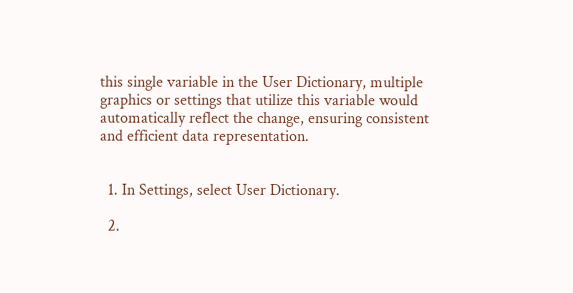this single variable in the User Dictionary, multiple graphics or settings that utilize this variable would automatically reflect the change, ensuring consistent and efficient data representation.


  1. In Settings, select User Dictionary.

  2.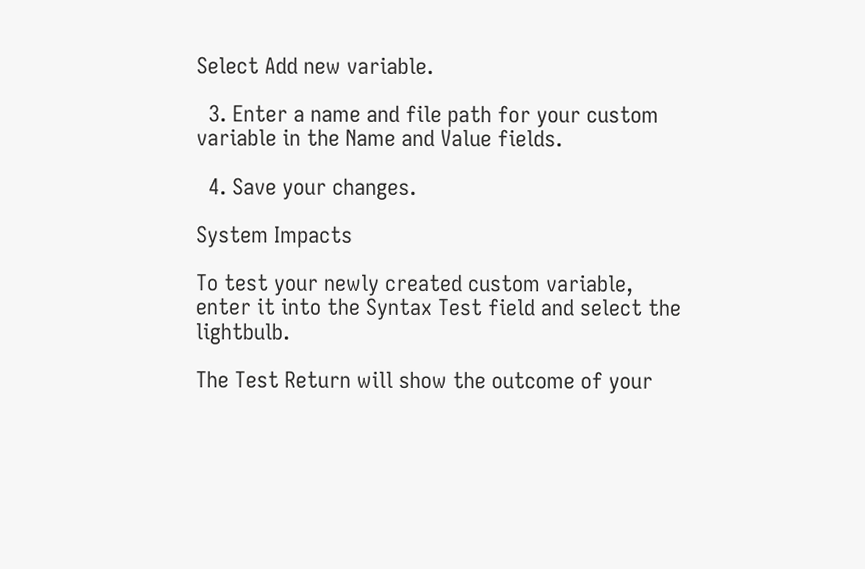Select Add new variable.

  3. Enter a name and file path for your custom variable in the Name and Value fields.

  4. Save your changes.

System Impacts

To test your newly created custom variable, enter it into the Syntax Test field and select the lightbulb.

The Test Return will show the outcome of your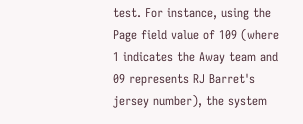test. For instance, using the Page field value of 109 (where 1 indicates the Away team and 09 represents RJ Barret's jersey number), the system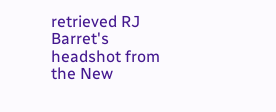retrieved RJ Barret's headshot from the New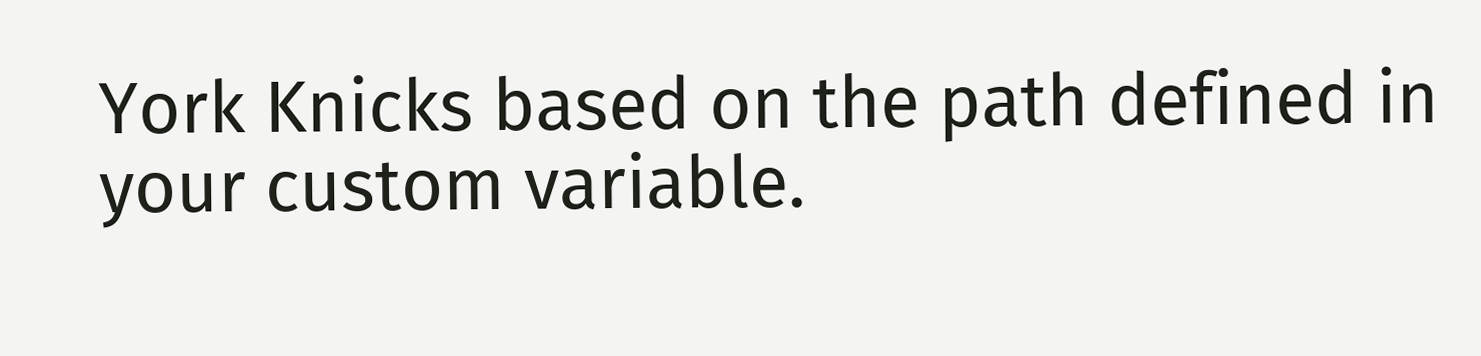York Knicks based on the path defined in your custom variable.